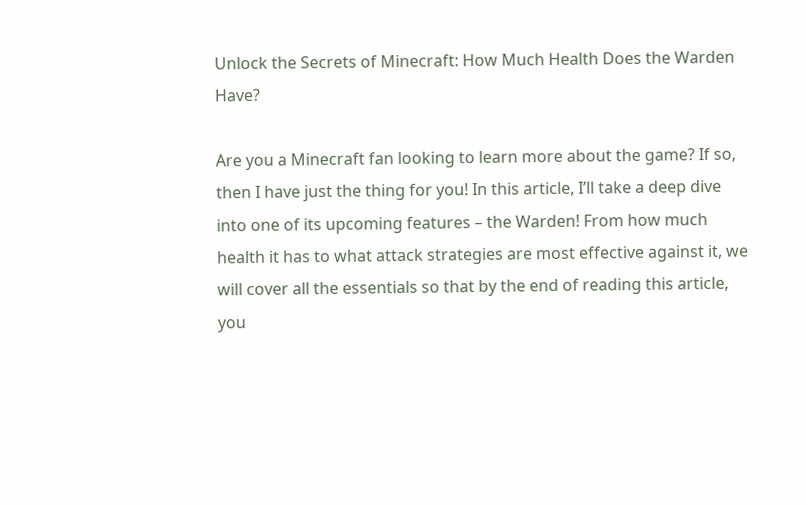Unlock the Secrets of Minecraft: How Much Health Does the Warden Have?

Are you a Minecraft fan looking to learn more about the game? If so, then I have just the thing for you! In this article, I’ll take a deep dive into one of its upcoming features – the Warden! From how much health it has to what attack strategies are most effective against it, we will cover all the essentials so that by the end of reading this article, you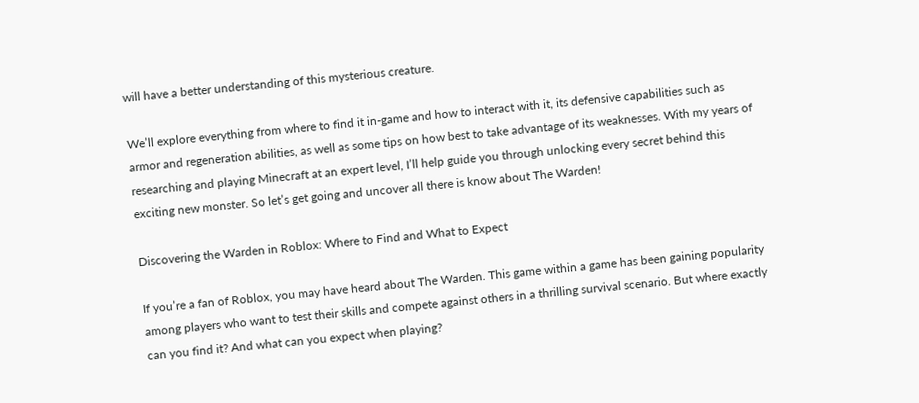will have a better understanding of this mysterious creature.

We’ll explore everything from where to find it in-game and how to interact with it, its defensive capabilities such as armor and regeneration abilities, as well as some tips on how best to take advantage of its weaknesses. With my years of researching and playing Minecraft at an expert level, I’ll help guide you through unlocking every secret behind this exciting new monster. So let’s get going and uncover all there is know about The Warden!

Discovering the Warden in Roblox: Where to Find and What to Expect

If you’re a fan of Roblox, you may have heard about The Warden. This game within a game has been gaining popularity among players who want to test their skills and compete against others in a thrilling survival scenario. But where exactly can you find it? And what can you expect when playing?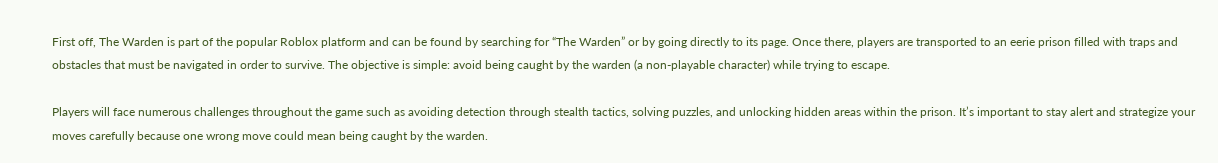First off, The Warden is part of the popular Roblox platform and can be found by searching for “The Warden” or by going directly to its page. Once there, players are transported to an eerie prison filled with traps and obstacles that must be navigated in order to survive. The objective is simple: avoid being caught by the warden (a non-playable character) while trying to escape.

Players will face numerous challenges throughout the game such as avoiding detection through stealth tactics, solving puzzles, and unlocking hidden areas within the prison. It’s important to stay alert and strategize your moves carefully because one wrong move could mean being caught by the warden.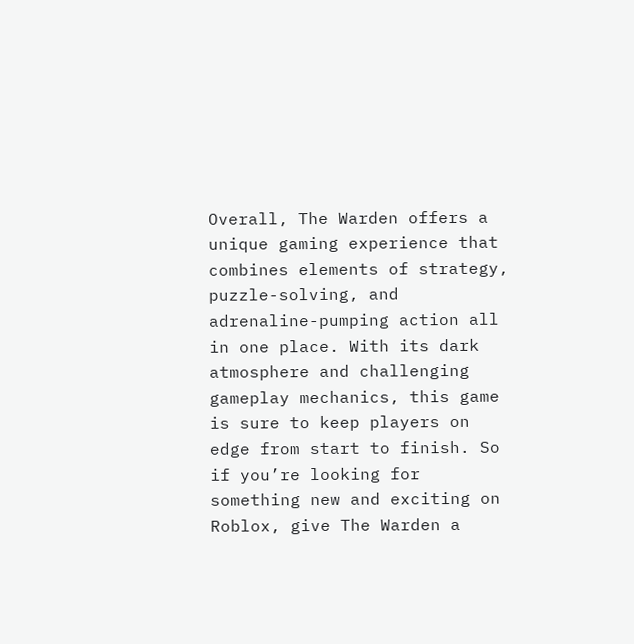Overall, The Warden offers a unique gaming experience that combines elements of strategy, puzzle-solving, and adrenaline-pumping action all in one place. With its dark atmosphere and challenging gameplay mechanics, this game is sure to keep players on edge from start to finish. So if you’re looking for something new and exciting on Roblox, give The Warden a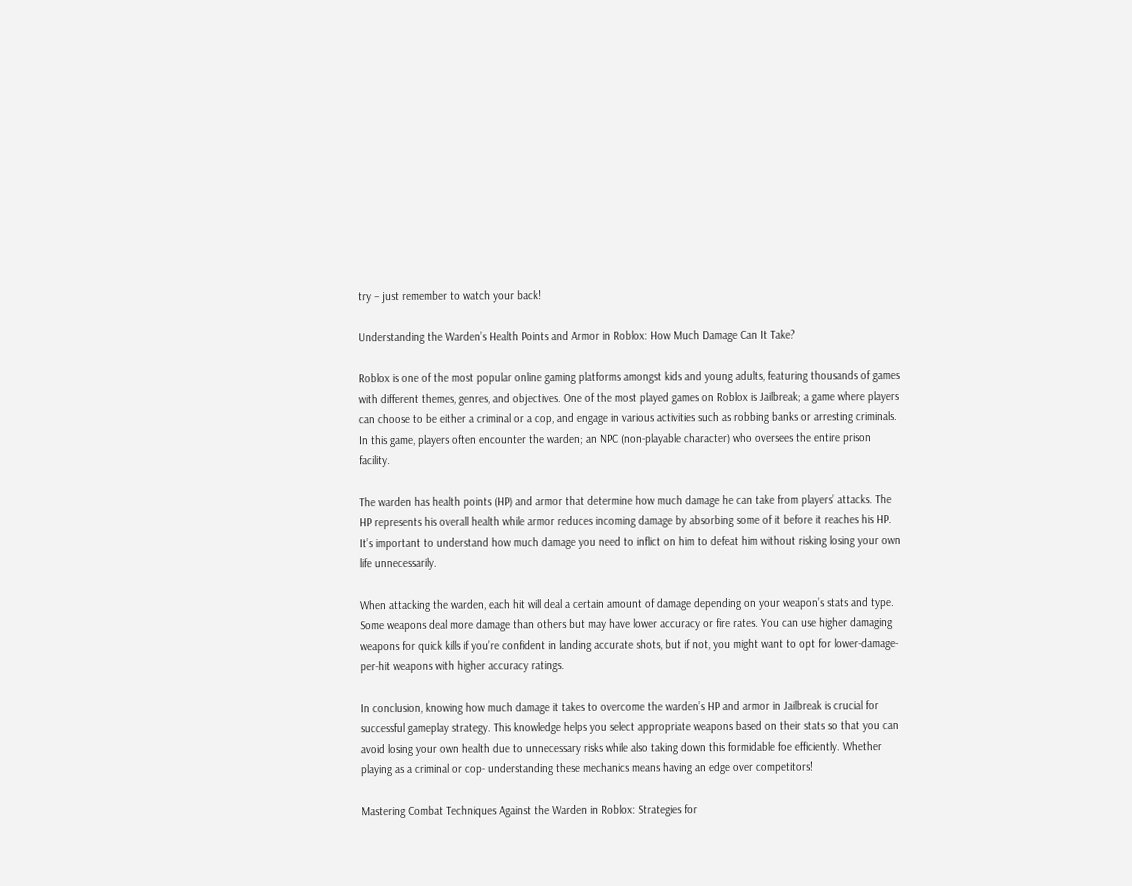try – just remember to watch your back!

Understanding the Warden’s Health Points and Armor in Roblox: How Much Damage Can It Take?

Roblox is one of the most popular online gaming platforms amongst kids and young adults, featuring thousands of games with different themes, genres, and objectives. One of the most played games on Roblox is Jailbreak; a game where players can choose to be either a criminal or a cop, and engage in various activities such as robbing banks or arresting criminals. In this game, players often encounter the warden; an NPC (non-playable character) who oversees the entire prison facility.

The warden has health points (HP) and armor that determine how much damage he can take from players’ attacks. The HP represents his overall health while armor reduces incoming damage by absorbing some of it before it reaches his HP. It’s important to understand how much damage you need to inflict on him to defeat him without risking losing your own life unnecessarily.

When attacking the warden, each hit will deal a certain amount of damage depending on your weapon’s stats and type. Some weapons deal more damage than others but may have lower accuracy or fire rates. You can use higher damaging weapons for quick kills if you’re confident in landing accurate shots, but if not, you might want to opt for lower-damage-per-hit weapons with higher accuracy ratings.

In conclusion, knowing how much damage it takes to overcome the warden’s HP and armor in Jailbreak is crucial for successful gameplay strategy. This knowledge helps you select appropriate weapons based on their stats so that you can avoid losing your own health due to unnecessary risks while also taking down this formidable foe efficiently. Whether playing as a criminal or cop- understanding these mechanics means having an edge over competitors!

Mastering Combat Techniques Against the Warden in Roblox: Strategies for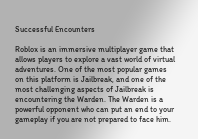Successful Encounters

Roblox is an immersive multiplayer game that allows players to explore a vast world of virtual adventures. One of the most popular games on this platform is Jailbreak, and one of the most challenging aspects of Jailbreak is encountering the Warden. The Warden is a powerful opponent who can put an end to your gameplay if you are not prepared to face him.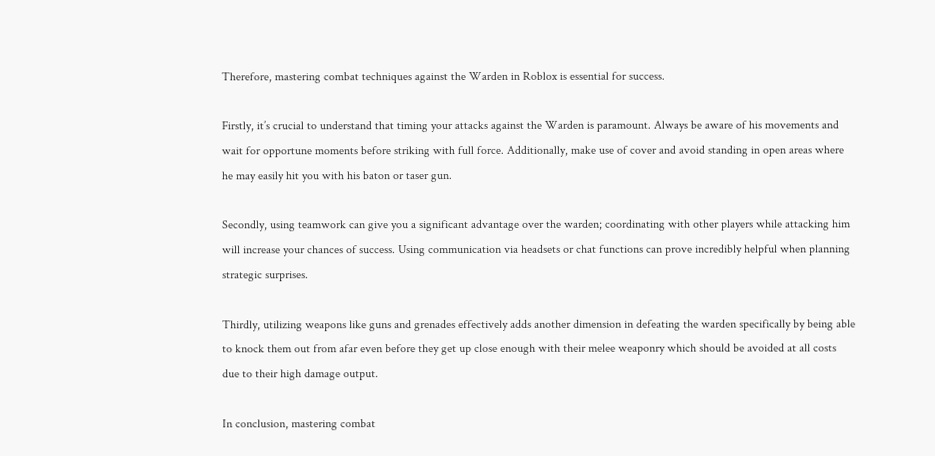Therefore, mastering combat techniques against the Warden in Roblox is essential for success.

Firstly, it’s crucial to understand that timing your attacks against the Warden is paramount. Always be aware of his movements and wait for opportune moments before striking with full force. Additionally, make use of cover and avoid standing in open areas where he may easily hit you with his baton or taser gun.

Secondly, using teamwork can give you a significant advantage over the warden; coordinating with other players while attacking him will increase your chances of success. Using communication via headsets or chat functions can prove incredibly helpful when planning strategic surprises.

Thirdly, utilizing weapons like guns and grenades effectively adds another dimension in defeating the warden specifically by being able to knock them out from afar even before they get up close enough with their melee weaponry which should be avoided at all costs due to their high damage output.

In conclusion, mastering combat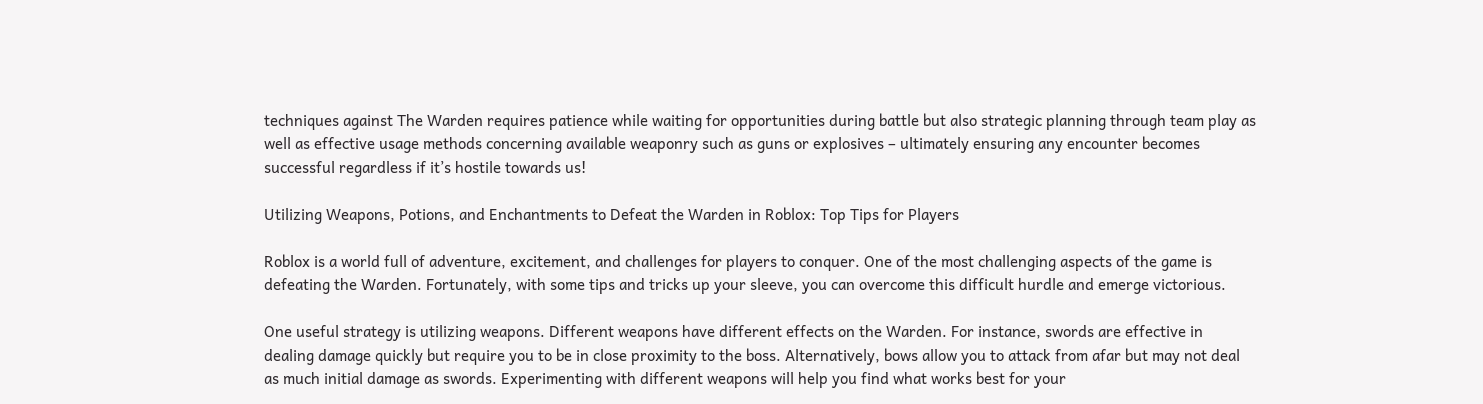techniques against The Warden requires patience while waiting for opportunities during battle but also strategic planning through team play as well as effective usage methods concerning available weaponry such as guns or explosives – ultimately ensuring any encounter becomes successful regardless if it’s hostile towards us!

Utilizing Weapons, Potions, and Enchantments to Defeat the Warden in Roblox: Top Tips for Players

Roblox is a world full of adventure, excitement, and challenges for players to conquer. One of the most challenging aspects of the game is defeating the Warden. Fortunately, with some tips and tricks up your sleeve, you can overcome this difficult hurdle and emerge victorious.

One useful strategy is utilizing weapons. Different weapons have different effects on the Warden. For instance, swords are effective in dealing damage quickly but require you to be in close proximity to the boss. Alternatively, bows allow you to attack from afar but may not deal as much initial damage as swords. Experimenting with different weapons will help you find what works best for your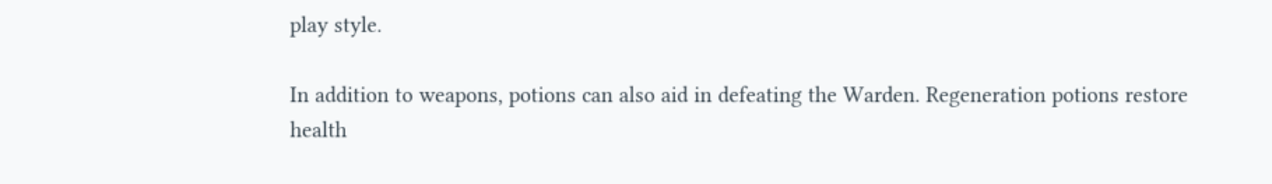play style.

In addition to weapons, potions can also aid in defeating the Warden. Regeneration potions restore health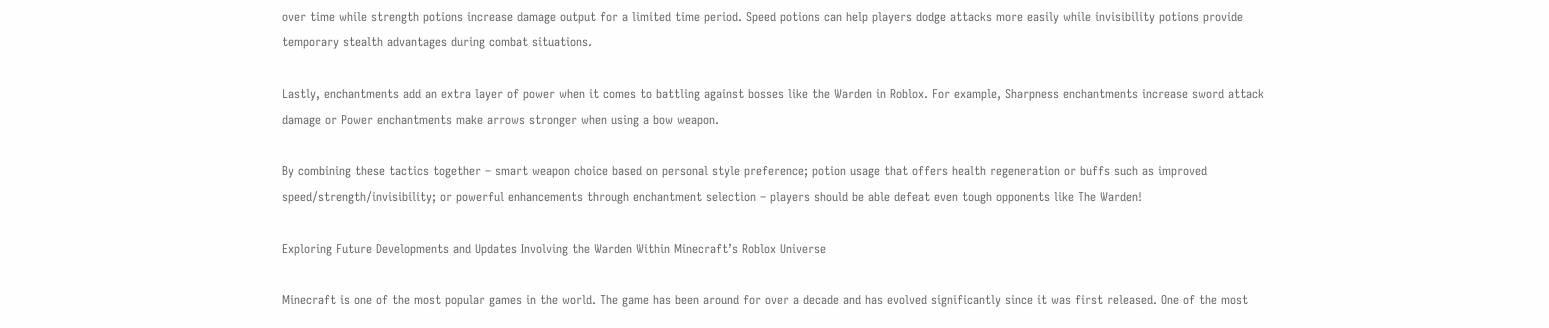over time while strength potions increase damage output for a limited time period. Speed potions can help players dodge attacks more easily while invisibility potions provide temporary stealth advantages during combat situations.

Lastly, enchantments add an extra layer of power when it comes to battling against bosses like the Warden in Roblox. For example, Sharpness enchantments increase sword attack damage or Power enchantments make arrows stronger when using a bow weapon.

By combining these tactics together – smart weapon choice based on personal style preference; potion usage that offers health regeneration or buffs such as improved speed/strength/invisibility; or powerful enhancements through enchantment selection – players should be able defeat even tough opponents like The Warden!

Exploring Future Developments and Updates Involving the Warden Within Minecraft’s Roblox Universe

Minecraft is one of the most popular games in the world. The game has been around for over a decade and has evolved significantly since it was first released. One of the most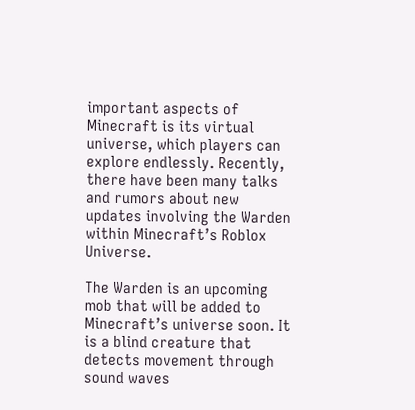important aspects of Minecraft is its virtual universe, which players can explore endlessly. Recently, there have been many talks and rumors about new updates involving the Warden within Minecraft’s Roblox Universe.

The Warden is an upcoming mob that will be added to Minecraft’s universe soon. It is a blind creature that detects movement through sound waves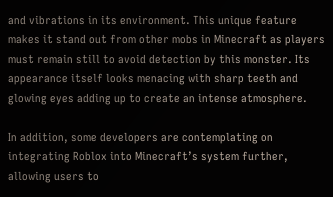and vibrations in its environment. This unique feature makes it stand out from other mobs in Minecraft as players must remain still to avoid detection by this monster. Its appearance itself looks menacing with sharp teeth and glowing eyes adding up to create an intense atmosphere.

In addition, some developers are contemplating on integrating Roblox into Minecraft’s system further, allowing users to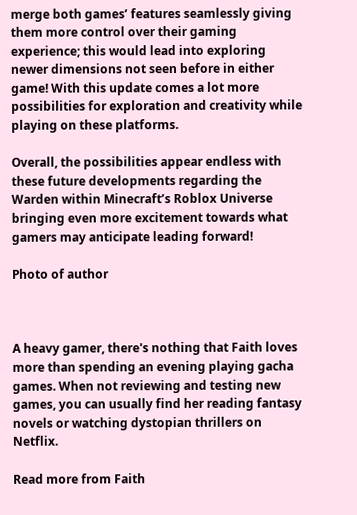merge both games’ features seamlessly giving them more control over their gaming experience; this would lead into exploring newer dimensions not seen before in either game! With this update comes a lot more possibilities for exploration and creativity while playing on these platforms.

Overall, the possibilities appear endless with these future developments regarding the Warden within Minecraft’s Roblox Universe bringing even more excitement towards what gamers may anticipate leading forward!

Photo of author



A heavy gamer, there's nothing that Faith loves more than spending an evening playing gacha games. When not reviewing and testing new games, you can usually find her reading fantasy novels or watching dystopian thrillers on Netflix.

Read more from Faith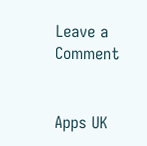Leave a Comment


Apps UK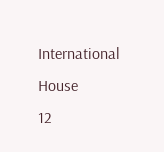International House
12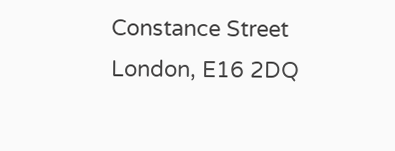Constance Street
London, E16 2DQ